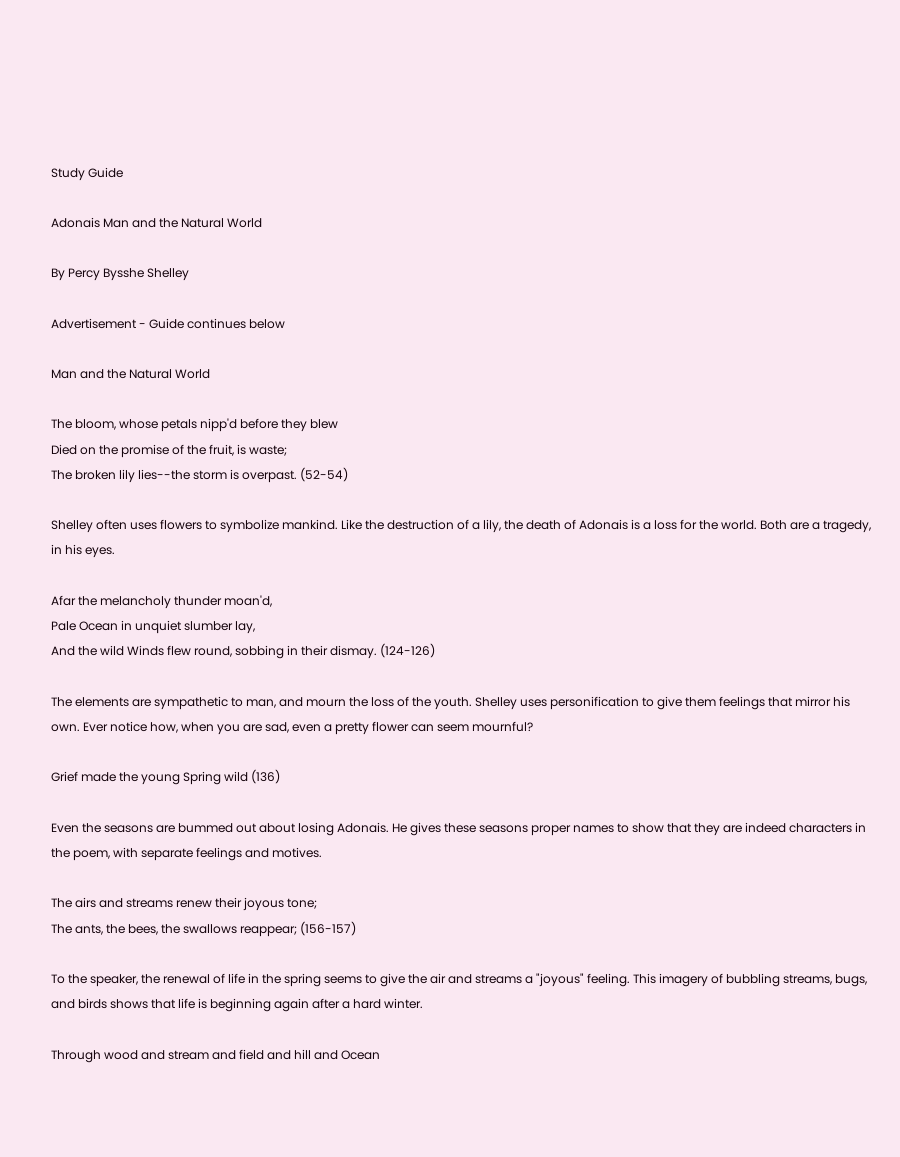Study Guide

Adonais Man and the Natural World

By Percy Bysshe Shelley

Advertisement - Guide continues below

Man and the Natural World

The bloom, whose petals nipp'd before they blew
Died on the promise of the fruit, is waste;
The broken lily lies--the storm is overpast. (52-54)

Shelley often uses flowers to symbolize mankind. Like the destruction of a lily, the death of Adonais is a loss for the world. Both are a tragedy, in his eyes.

Afar the melancholy thunder moan'd,
Pale Ocean in unquiet slumber lay,
And the wild Winds flew round, sobbing in their dismay. (124-126)

The elements are sympathetic to man, and mourn the loss of the youth. Shelley uses personification to give them feelings that mirror his own. Ever notice how, when you are sad, even a pretty flower can seem mournful?

Grief made the young Spring wild (136)

Even the seasons are bummed out about losing Adonais. He gives these seasons proper names to show that they are indeed characters in the poem, with separate feelings and motives.

The airs and streams renew their joyous tone;
The ants, the bees, the swallows reappear; (156-157)

To the speaker, the renewal of life in the spring seems to give the air and streams a "joyous" feeling. This imagery of bubbling streams, bugs, and birds shows that life is beginning again after a hard winter.

Through wood and stream and field and hill and Ocean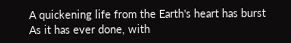A quickening life from the Earth's heart has burst
As it has ever done, with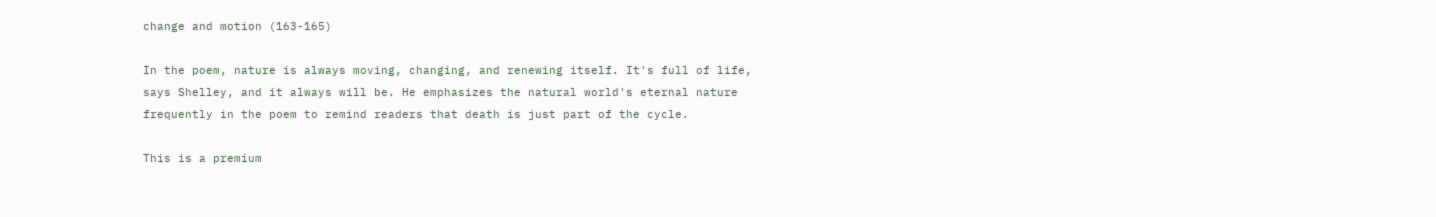change and motion (163-165)

In the poem, nature is always moving, changing, and renewing itself. It's full of life, says Shelley, and it always will be. He emphasizes the natural world's eternal nature frequently in the poem to remind readers that death is just part of the cycle.

This is a premium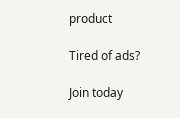product

Tired of ads?

Join today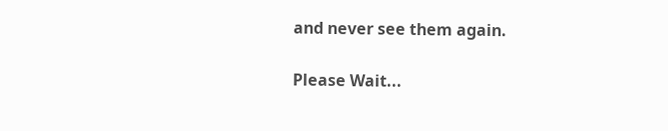and never see them again.

Please Wait...